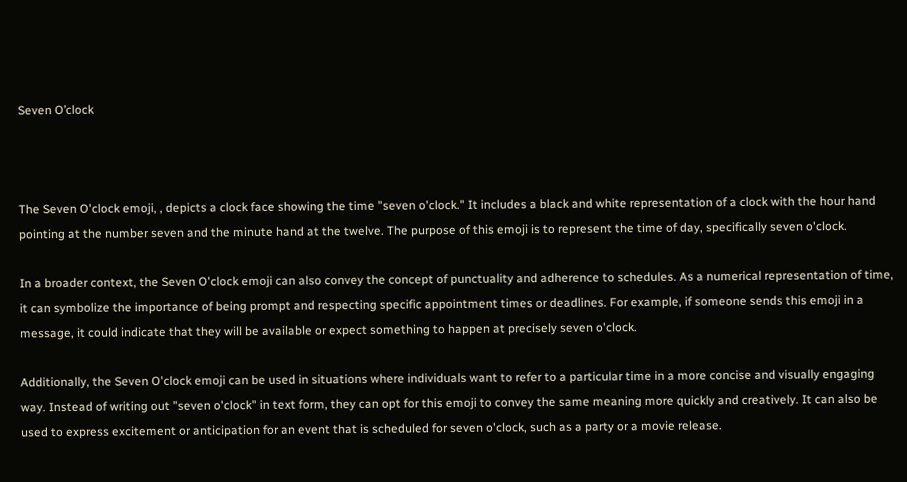Seven O’clock



The Seven O'clock emoji, , depicts a clock face showing the time "seven o'clock." It includes a black and white representation of a clock with the hour hand pointing at the number seven and the minute hand at the twelve. The purpose of this emoji is to represent the time of day, specifically seven o'clock.

In a broader context, the Seven O'clock emoji can also convey the concept of punctuality and adherence to schedules. As a numerical representation of time, it can symbolize the importance of being prompt and respecting specific appointment times or deadlines. For example, if someone sends this emoji in a message, it could indicate that they will be available or expect something to happen at precisely seven o'clock.

Additionally, the Seven O'clock emoji can be used in situations where individuals want to refer to a particular time in a more concise and visually engaging way. Instead of writing out "seven o'clock" in text form, they can opt for this emoji to convey the same meaning more quickly and creatively. It can also be used to express excitement or anticipation for an event that is scheduled for seven o'clock, such as a party or a movie release.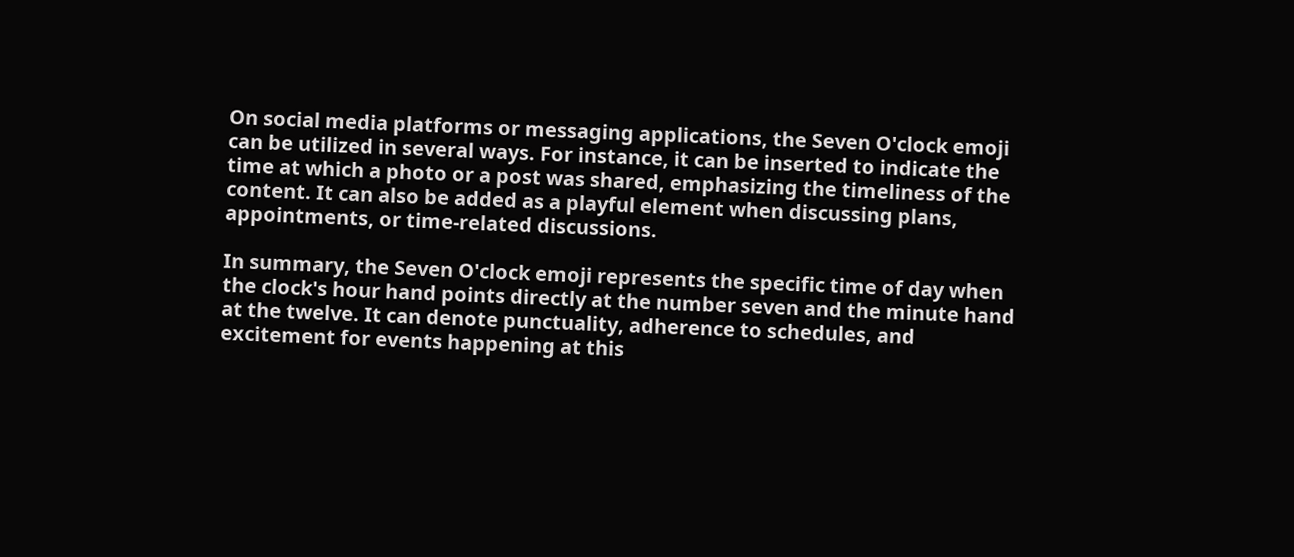On social media platforms or messaging applications, the Seven O'clock emoji can be utilized in several ways. For instance, it can be inserted to indicate the time at which a photo or a post was shared, emphasizing the timeliness of the content. It can also be added as a playful element when discussing plans, appointments, or time-related discussions.

In summary, the Seven O'clock emoji represents the specific time of day when the clock's hour hand points directly at the number seven and the minute hand at the twelve. It can denote punctuality, adherence to schedules, and excitement for events happening at this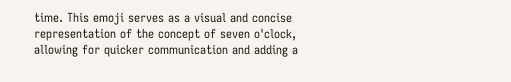time. This emoji serves as a visual and concise representation of the concept of seven o'clock, allowing for quicker communication and adding a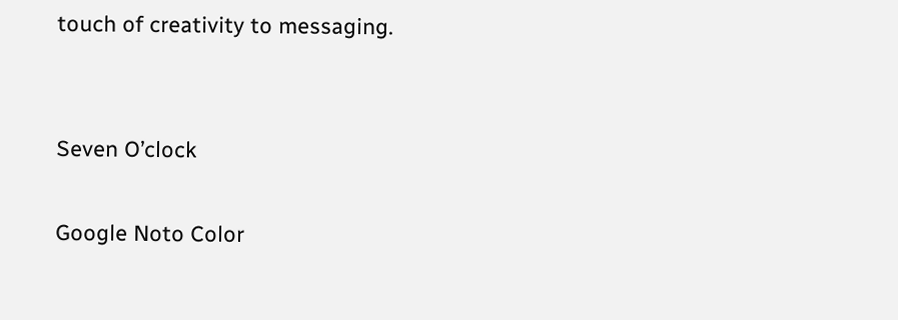touch of creativity to messaging.


Seven O’clock

Google Noto Color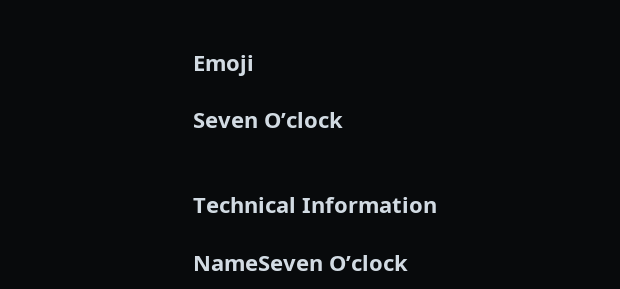Emoji

Seven O’clock


Technical Information

NameSeven O’clock